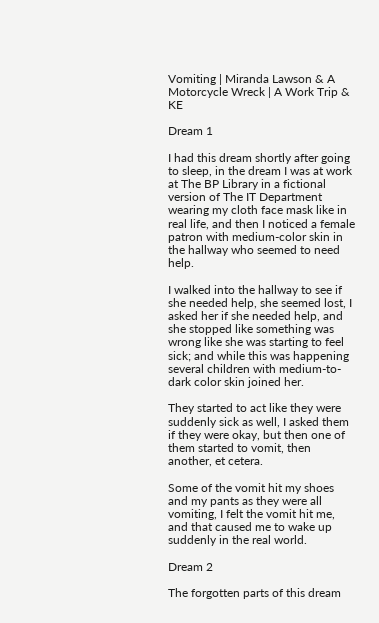Vomiting | Miranda Lawson & A Motorcycle Wreck | A Work Trip & KE

Dream 1

I had this dream shortly after going to sleep, in the dream I was at work at The BP Library in a fictional version of The IT Department wearing my cloth face mask like in real life, and then I noticed a female patron with medium-color skin in the hallway who seemed to need help.

I walked into the hallway to see if she needed help, she seemed lost, I asked her if she needed help, and she stopped like something was wrong like she was starting to feel sick; and while this was happening several children with medium-to-dark color skin joined her.

They started to act like they were suddenly sick as well, I asked them if they were okay, but then one of them started to vomit, then another, et cetera.

Some of the vomit hit my shoes and my pants as they were all vomiting, I felt the vomit hit me, and that caused me to wake up suddenly in the real world.

Dream 2

The forgotten parts of this dream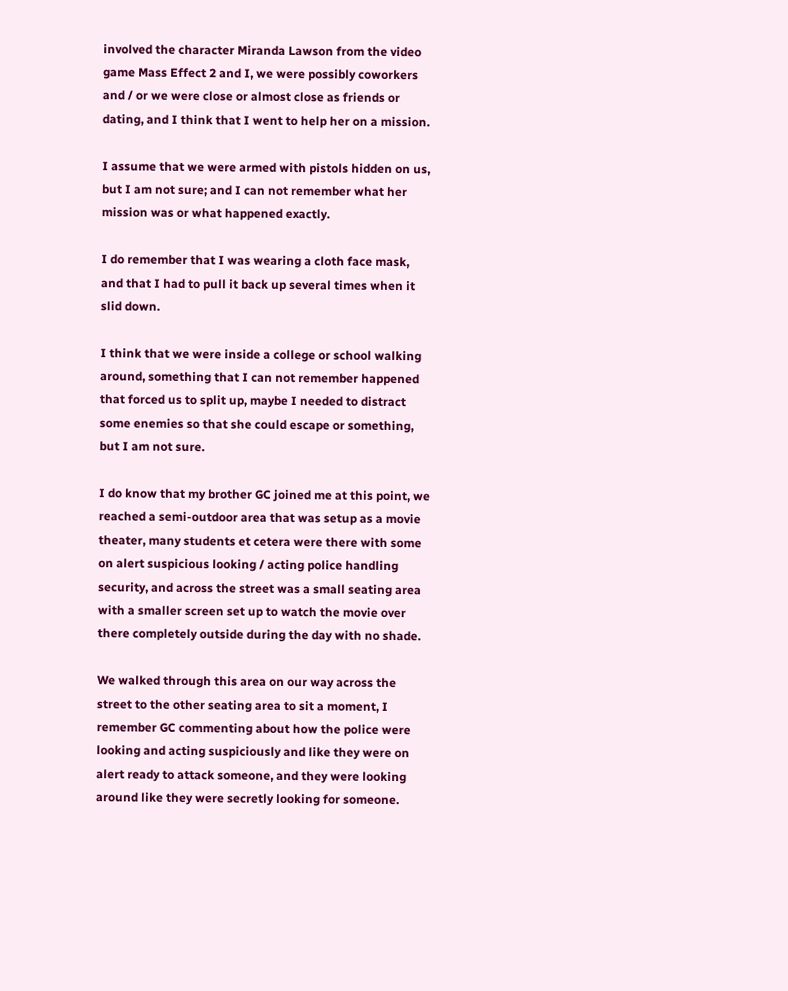involved the character Miranda Lawson from the video game Mass Effect 2 and I, we were possibly coworkers and / or we were close or almost close as friends or dating, and I think that I went to help her on a mission.

I assume that we were armed with pistols hidden on us, but I am not sure; and I can not remember what her mission was or what happened exactly.

I do remember that I was wearing a cloth face mask, and that I had to pull it back up several times when it slid down.

I think that we were inside a college or school walking around, something that I can not remember happened that forced us to split up, maybe I needed to distract some enemies so that she could escape or something, but I am not sure.

I do know that my brother GC joined me at this point, we reached a semi-outdoor area that was setup as a movie theater, many students et cetera were there with some on alert suspicious looking / acting police handling security, and across the street was a small seating area with a smaller screen set up to watch the movie over there completely outside during the day with no shade.

We walked through this area on our way across the street to the other seating area to sit a moment, I remember GC commenting about how the police were looking and acting suspiciously and like they were on alert ready to attack someone, and they were looking around like they were secretly looking for someone.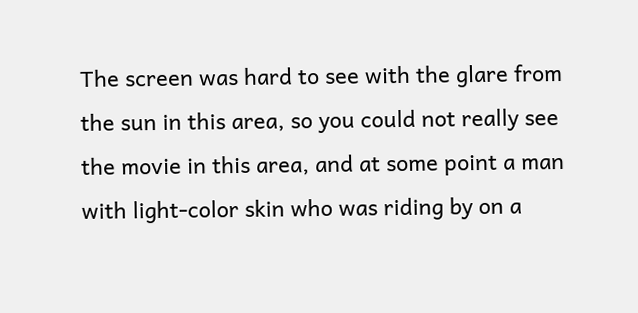The screen was hard to see with the glare from the sun in this area, so you could not really see the movie in this area, and at some point a man with light-color skin who was riding by on a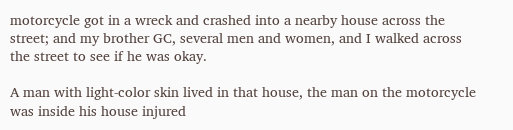motorcycle got in a wreck and crashed into a nearby house across the street; and my brother GC, several men and women, and I walked across the street to see if he was okay.

A man with light-color skin lived in that house, the man on the motorcycle was inside his house injured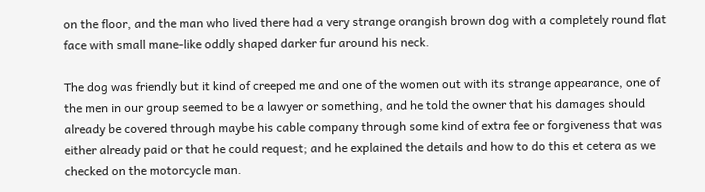on the floor, and the man who lived there had a very strange orangish brown dog with a completely round flat face with small mane-like oddly shaped darker fur around his neck.

The dog was friendly but it kind of creeped me and one of the women out with its strange appearance, one of the men in our group seemed to be a lawyer or something, and he told the owner that his damages should already be covered through maybe his cable company through some kind of extra fee or forgiveness that was either already paid or that he could request; and he explained the details and how to do this et cetera as we checked on the motorcycle man.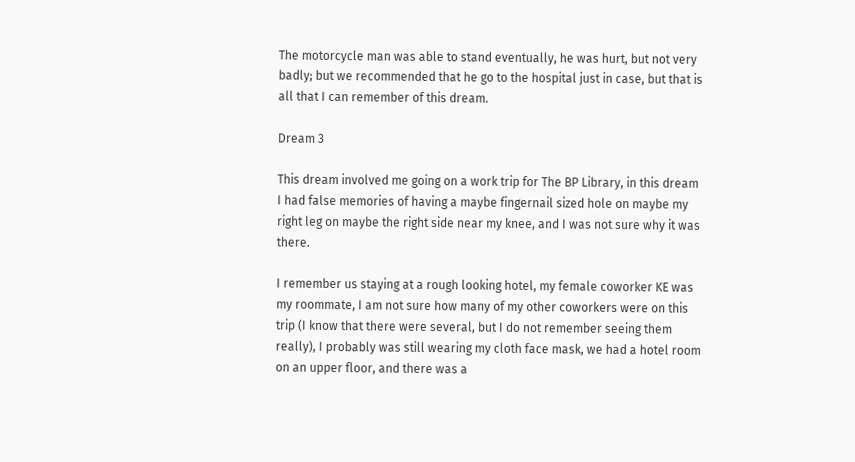The motorcycle man was able to stand eventually, he was hurt, but not very badly; but we recommended that he go to the hospital just in case, but that is all that I can remember of this dream.

Dream 3

This dream involved me going on a work trip for The BP Library, in this dream I had false memories of having a maybe fingernail sized hole on maybe my right leg on maybe the right side near my knee, and I was not sure why it was there.

I remember us staying at a rough looking hotel, my female coworker KE was my roommate, I am not sure how many of my other coworkers were on this trip (I know that there were several, but I do not remember seeing them really), I probably was still wearing my cloth face mask, we had a hotel room on an upper floor, and there was a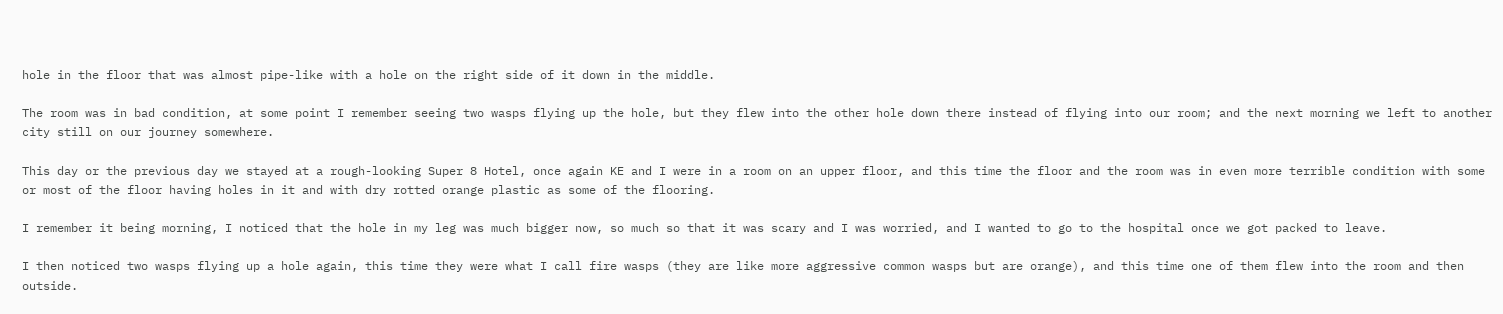hole in the floor that was almost pipe-like with a hole on the right side of it down in the middle.

The room was in bad condition, at some point I remember seeing two wasps flying up the hole, but they flew into the other hole down there instead of flying into our room; and the next morning we left to another city still on our journey somewhere.

This day or the previous day we stayed at a rough-looking Super 8 Hotel, once again KE and I were in a room on an upper floor, and this time the floor and the room was in even more terrible condition with some or most of the floor having holes in it and with dry rotted orange plastic as some of the flooring.

I remember it being morning, I noticed that the hole in my leg was much bigger now, so much so that it was scary and I was worried, and I wanted to go to the hospital once we got packed to leave.

I then noticed two wasps flying up a hole again, this time they were what I call fire wasps (they are like more aggressive common wasps but are orange), and this time one of them flew into the room and then outside.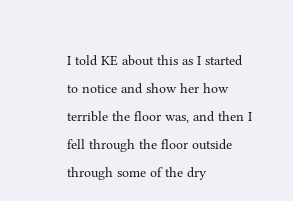I told KE about this as I started to notice and show her how terrible the floor was, and then I fell through the floor outside through some of the dry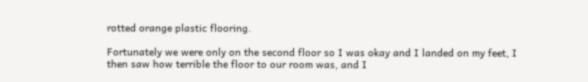rotted orange plastic flooring.

Fortunately we were only on the second floor so I was okay and I landed on my feet, I then saw how terrible the floor to our room was, and I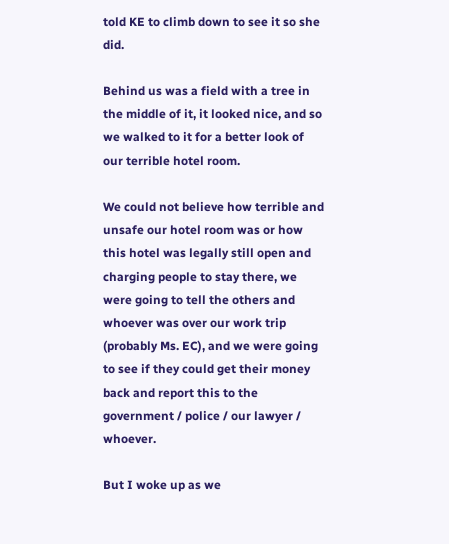told KE to climb down to see it so she did.

Behind us was a field with a tree in the middle of it, it looked nice, and so we walked to it for a better look of our terrible hotel room.

We could not believe how terrible and unsafe our hotel room was or how this hotel was legally still open and charging people to stay there, we were going to tell the others and whoever was over our work trip (probably Ms. EC), and we were going to see if they could get their money back and report this to the government / police / our lawyer / whoever.

But I woke up as we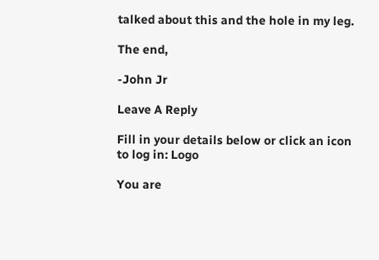talked about this and the hole in my leg.

The end,

-John Jr

Leave A Reply

Fill in your details below or click an icon to log in: Logo

You are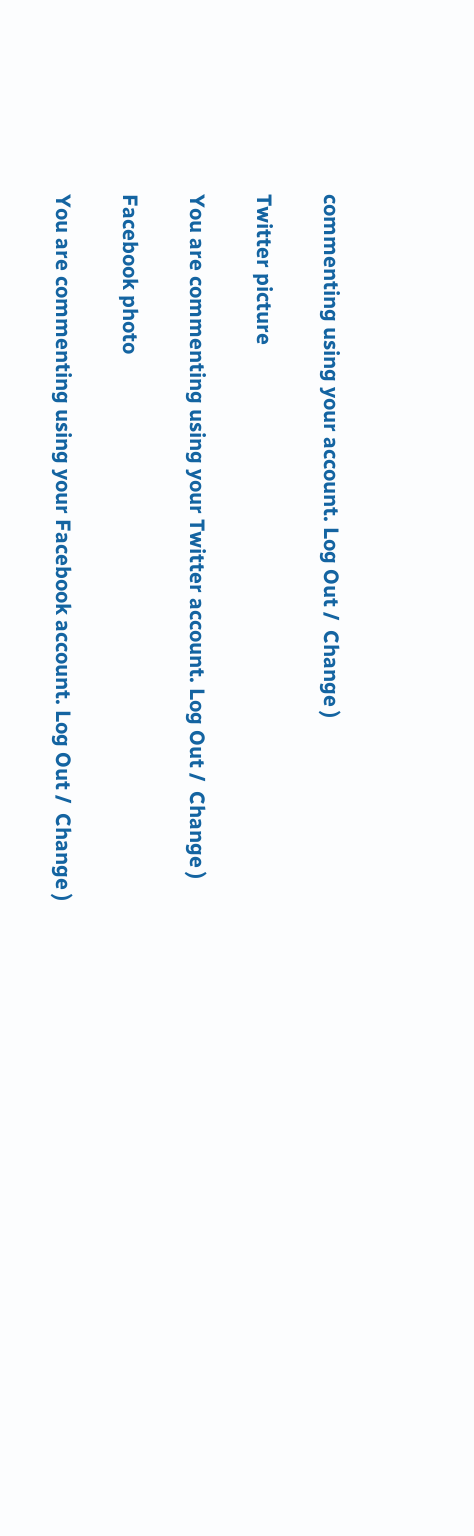commenting using your account. Log Out /  Change )

Twitter picture

You are commenting using your Twitter account. Log Out /  Change )

Facebook photo

You are commenting using your Facebook account. Log Out /  Change )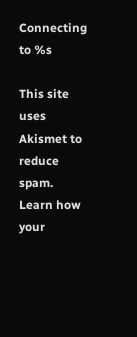Connecting to %s

This site uses Akismet to reduce spam. Learn how your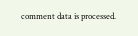comment data is processed.